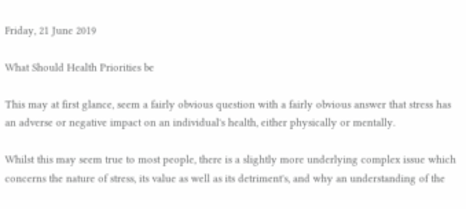Friday, 21 June 2019

What Should Health Priorities be

This may at first glance, seem a fairly obvious question with a fairly obvious answer that stress has an adverse or negative impact on an individual's health, either physically or mentally.

Whilst this may seem true to most people, there is a slightly more underlying complex issue which concerns the nature of stress, its value as well as its detriment's, and why an understanding of the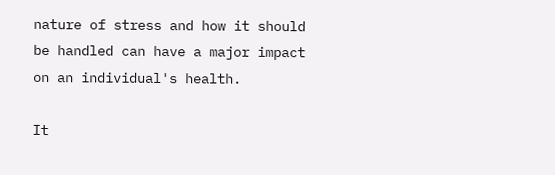nature of stress and how it should be handled can have a major impact on an individual's health.

It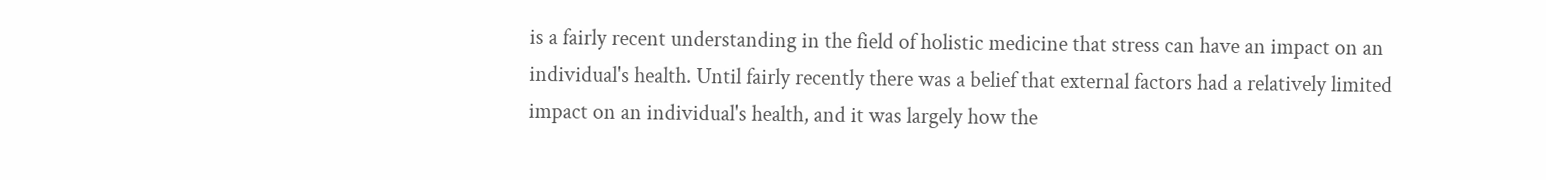is a fairly recent understanding in the field of holistic medicine that stress can have an impact on an individual's health. Until fairly recently there was a belief that external factors had a relatively limited impact on an individual's health, and it was largely how the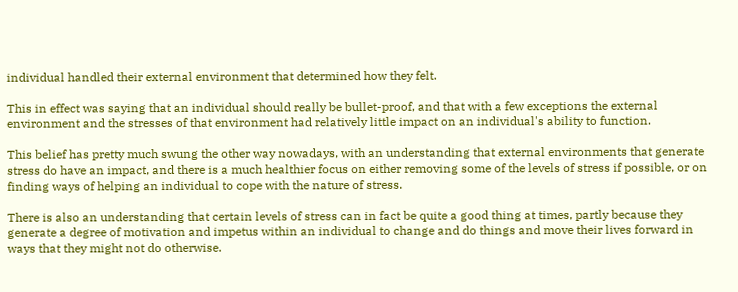individual handled their external environment that determined how they felt.

This in effect was saying that an individual should really be bullet-proof, and that with a few exceptions the external environment and the stresses of that environment had relatively little impact on an individual's ability to function.

This belief has pretty much swung the other way nowadays, with an understanding that external environments that generate stress do have an impact, and there is a much healthier focus on either removing some of the levels of stress if possible, or on finding ways of helping an individual to cope with the nature of stress.

There is also an understanding that certain levels of stress can in fact be quite a good thing at times, partly because they generate a degree of motivation and impetus within an individual to change and do things and move their lives forward in ways that they might not do otherwise.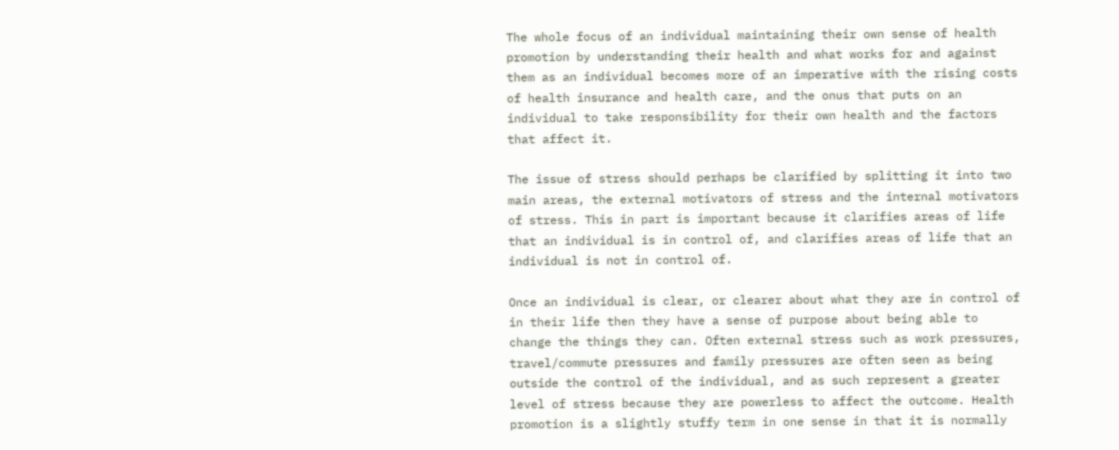The whole focus of an individual maintaining their own sense of health promotion by understanding their health and what works for and against them as an individual becomes more of an imperative with the rising costs of health insurance and health care, and the onus that puts on an individual to take responsibility for their own health and the factors that affect it.

The issue of stress should perhaps be clarified by splitting it into two main areas, the external motivators of stress and the internal motivators of stress. This in part is important because it clarifies areas of life that an individual is in control of, and clarifies areas of life that an individual is not in control of.

Once an individual is clear, or clearer about what they are in control of in their life then they have a sense of purpose about being able to change the things they can. Often external stress such as work pressures, travel/commute pressures and family pressures are often seen as being outside the control of the individual, and as such represent a greater level of stress because they are powerless to affect the outcome. Health promotion is a slightly stuffy term in one sense in that it is normally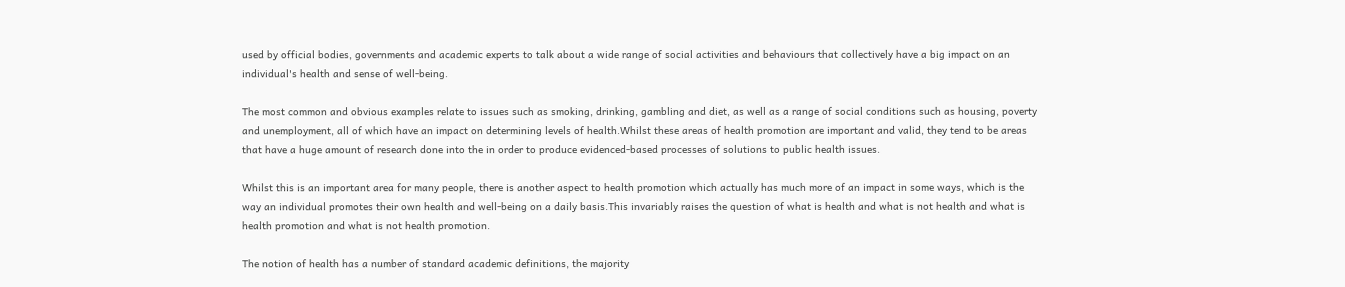used by official bodies, governments and academic experts to talk about a wide range of social activities and behaviours that collectively have a big impact on an individual's health and sense of well-being.

The most common and obvious examples relate to issues such as smoking, drinking, gambling and diet, as well as a range of social conditions such as housing, poverty and unemployment, all of which have an impact on determining levels of health.Whilst these areas of health promotion are important and valid, they tend to be areas that have a huge amount of research done into the in order to produce evidenced-based processes of solutions to public health issues.

Whilst this is an important area for many people, there is another aspect to health promotion which actually has much more of an impact in some ways, which is the way an individual promotes their own health and well-being on a daily basis.This invariably raises the question of what is health and what is not health and what is health promotion and what is not health promotion.

The notion of health has a number of standard academic definitions, the majority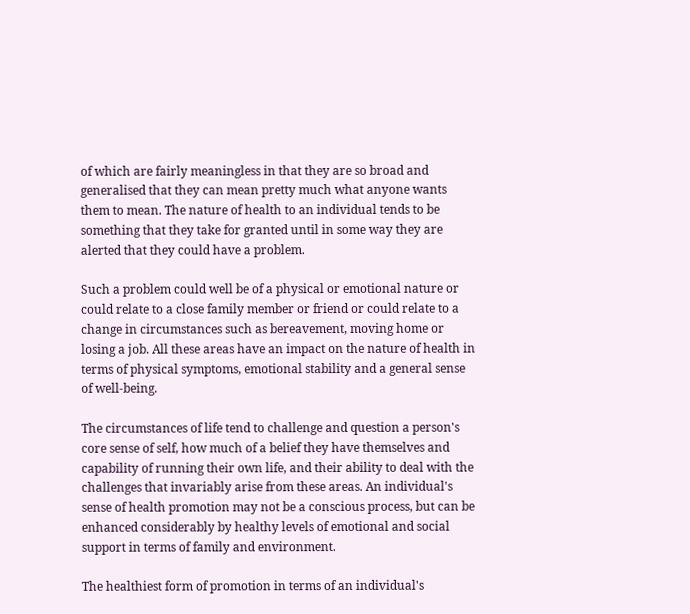of which are fairly meaningless in that they are so broad and generalised that they can mean pretty much what anyone wants them to mean. The nature of health to an individual tends to be something that they take for granted until in some way they are alerted that they could have a problem.

Such a problem could well be of a physical or emotional nature or could relate to a close family member or friend or could relate to a change in circumstances such as bereavement, moving home or losing a job. All these areas have an impact on the nature of health in terms of physical symptoms, emotional stability and a general sense of well-being.

The circumstances of life tend to challenge and question a person's core sense of self, how much of a belief they have themselves and capability of running their own life, and their ability to deal with the challenges that invariably arise from these areas. An individual's sense of health promotion may not be a conscious process, but can be enhanced considerably by healthy levels of emotional and social support in terms of family and environment.

The healthiest form of promotion in terms of an individual's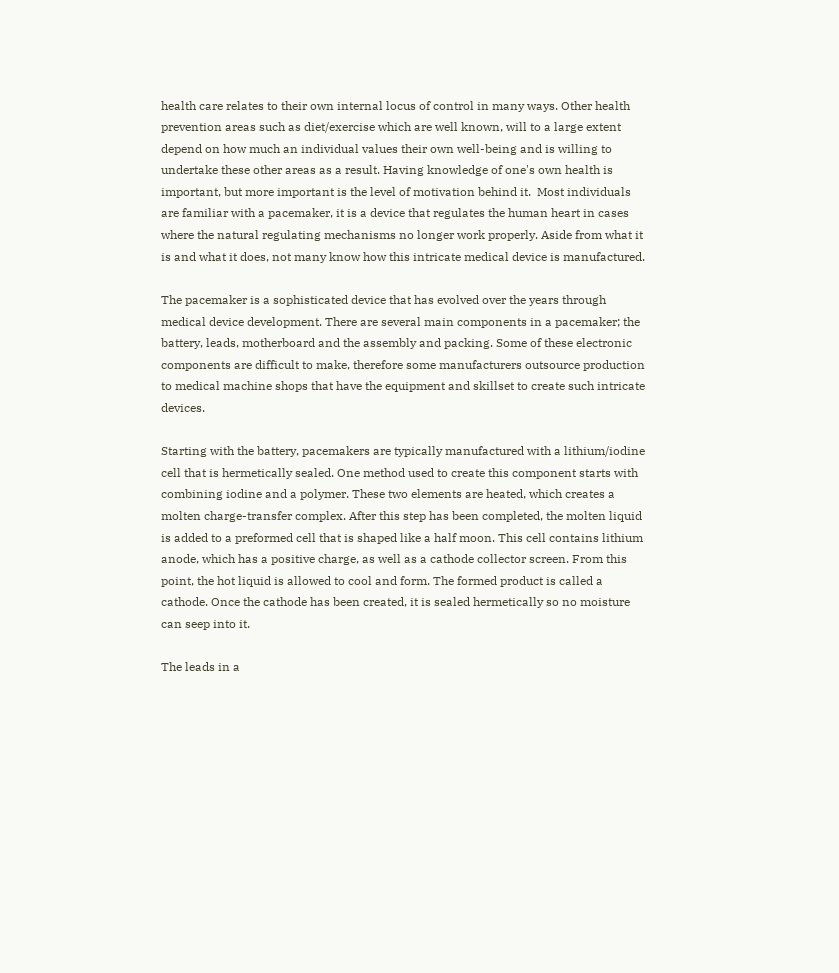health care relates to their own internal locus of control in many ways. Other health prevention areas such as diet/exercise which are well known, will to a large extent depend on how much an individual values their own well-being and is willing to undertake these other areas as a result. Having knowledge of one's own health is important, but more important is the level of motivation behind it.  Most individuals are familiar with a pacemaker, it is a device that regulates the human heart in cases where the natural regulating mechanisms no longer work properly. Aside from what it is and what it does, not many know how this intricate medical device is manufactured.

The pacemaker is a sophisticated device that has evolved over the years through medical device development. There are several main components in a pacemaker; the battery, leads, motherboard and the assembly and packing. Some of these electronic components are difficult to make, therefore some manufacturers outsource production to medical machine shops that have the equipment and skillset to create such intricate devices.

Starting with the battery, pacemakers are typically manufactured with a lithium/iodine cell that is hermetically sealed. One method used to create this component starts with combining iodine and a polymer. These two elements are heated, which creates a molten charge-transfer complex. After this step has been completed, the molten liquid is added to a preformed cell that is shaped like a half moon. This cell contains lithium anode, which has a positive charge, as well as a cathode collector screen. From this point, the hot liquid is allowed to cool and form. The formed product is called a cathode. Once the cathode has been created, it is sealed hermetically so no moisture can seep into it.

The leads in a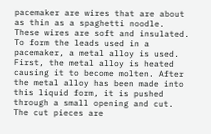pacemaker are wires that are about as thin as a spaghetti noodle. These wires are soft and insulated. To form the leads used in a pacemaker, a metal alloy is used. First, the metal alloy is heated causing it to become molten. After the metal alloy has been made into this liquid form, it is pushed through a small opening and cut. The cut pieces are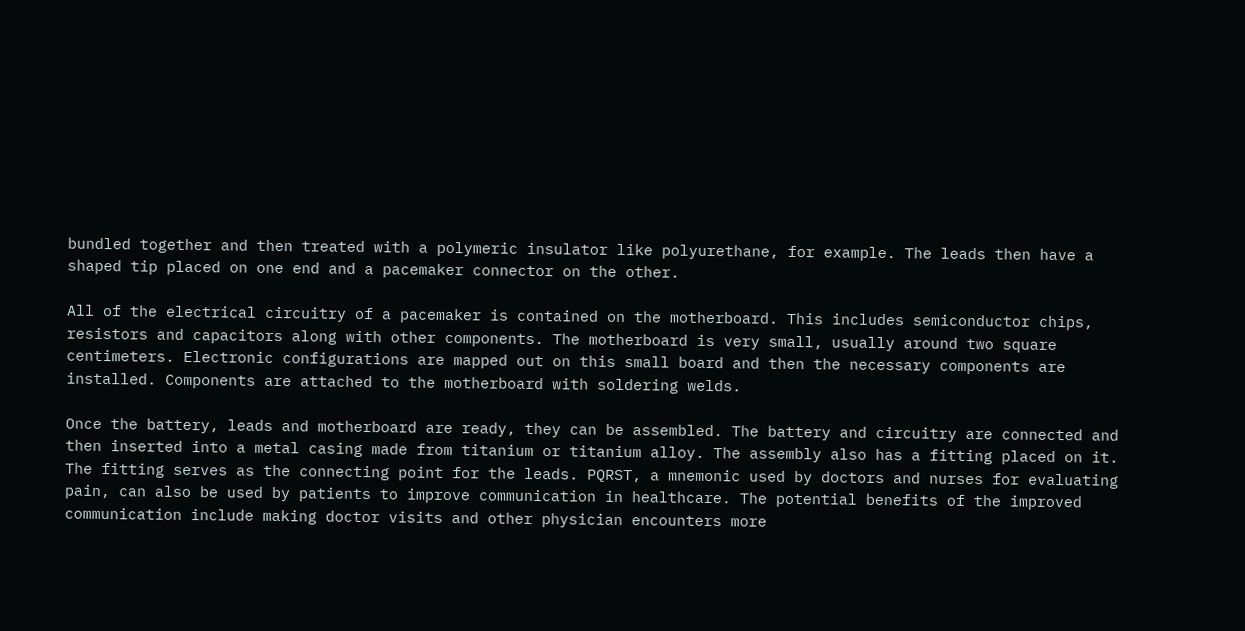bundled together and then treated with a polymeric insulator like polyurethane, for example. The leads then have a shaped tip placed on one end and a pacemaker connector on the other.

All of the electrical circuitry of a pacemaker is contained on the motherboard. This includes semiconductor chips, resistors and capacitors along with other components. The motherboard is very small, usually around two square centimeters. Electronic configurations are mapped out on this small board and then the necessary components are installed. Components are attached to the motherboard with soldering welds.

Once the battery, leads and motherboard are ready, they can be assembled. The battery and circuitry are connected and then inserted into a metal casing made from titanium or titanium alloy. The assembly also has a fitting placed on it. The fitting serves as the connecting point for the leads. PQRST, a mnemonic used by doctors and nurses for evaluating pain, can also be used by patients to improve communication in healthcare. The potential benefits of the improved communication include making doctor visits and other physician encounters more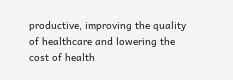productive, improving the quality of healthcare and lowering the cost of health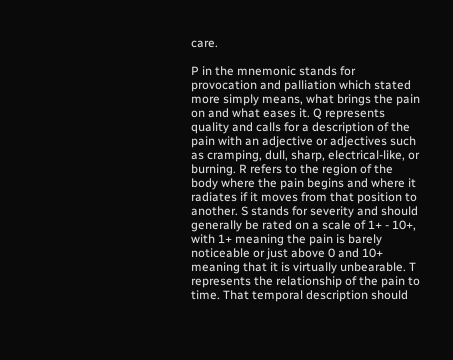care.

P in the mnemonic stands for provocation and palliation which stated more simply means, what brings the pain on and what eases it. Q represents quality and calls for a description of the pain with an adjective or adjectives such as cramping, dull, sharp, electrical-like, or burning. R refers to the region of the body where the pain begins and where it radiates if it moves from that position to another. S stands for severity and should generally be rated on a scale of 1+ - 10+, with 1+ meaning the pain is barely noticeable or just above 0 and 10+ meaning that it is virtually unbearable. T represents the relationship of the pain to time. That temporal description should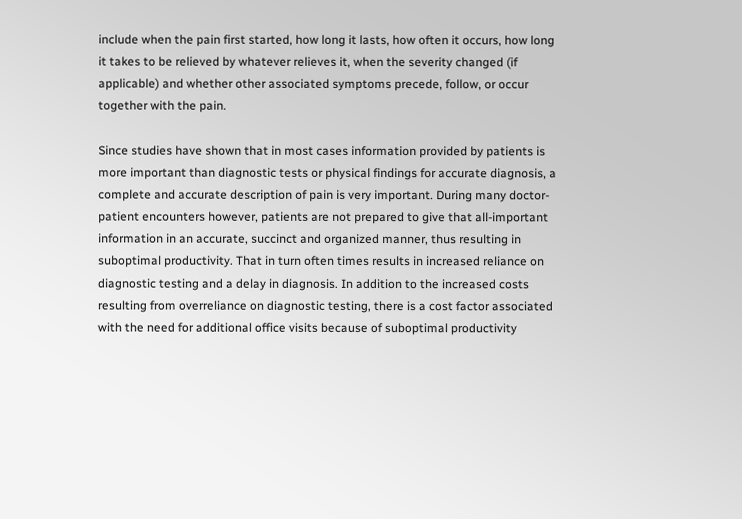include when the pain first started, how long it lasts, how often it occurs, how long it takes to be relieved by whatever relieves it, when the severity changed (if applicable) and whether other associated symptoms precede, follow, or occur together with the pain.

Since studies have shown that in most cases information provided by patients is more important than diagnostic tests or physical findings for accurate diagnosis, a complete and accurate description of pain is very important. During many doctor-patient encounters however, patients are not prepared to give that all-important information in an accurate, succinct and organized manner, thus resulting in suboptimal productivity. That in turn often times results in increased reliance on diagnostic testing and a delay in diagnosis. In addition to the increased costs resulting from overreliance on diagnostic testing, there is a cost factor associated with the need for additional office visits because of suboptimal productivity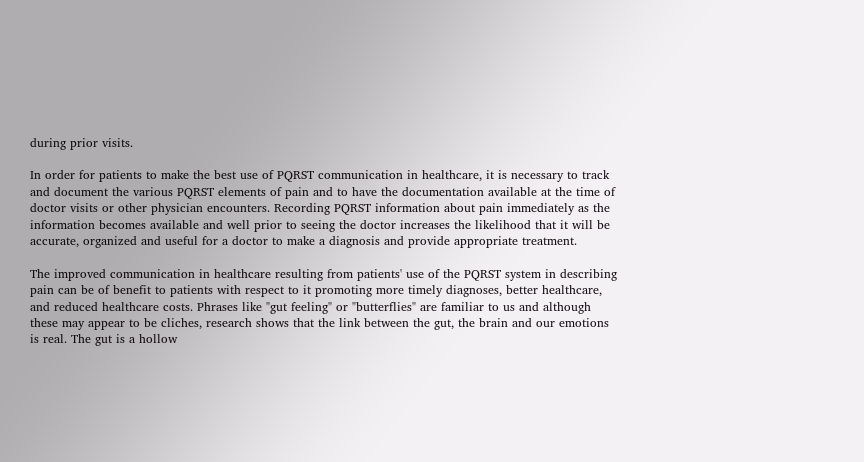during prior visits.

In order for patients to make the best use of PQRST communication in healthcare, it is necessary to track and document the various PQRST elements of pain and to have the documentation available at the time of doctor visits or other physician encounters. Recording PQRST information about pain immediately as the information becomes available and well prior to seeing the doctor increases the likelihood that it will be accurate, organized and useful for a doctor to make a diagnosis and provide appropriate treatment.

The improved communication in healthcare resulting from patients' use of the PQRST system in describing pain can be of benefit to patients with respect to it promoting more timely diagnoses, better healthcare, and reduced healthcare costs. Phrases like "gut feeling" or "butterflies" are familiar to us and although these may appear to be cliches, research shows that the link between the gut, the brain and our emotions is real. The gut is a hollow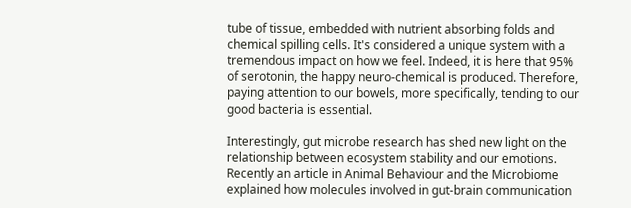tube of tissue, embedded with nutrient absorbing folds and chemical spilling cells. It's considered a unique system with a tremendous impact on how we feel. Indeed, it is here that 95% of serotonin, the happy neuro-chemical is produced. Therefore, paying attention to our bowels, more specifically, tending to our good bacteria is essential.

Interestingly, gut microbe research has shed new light on the relationship between ecosystem stability and our emotions. Recently an article in Animal Behaviour and the Microbiome explained how molecules involved in gut-brain communication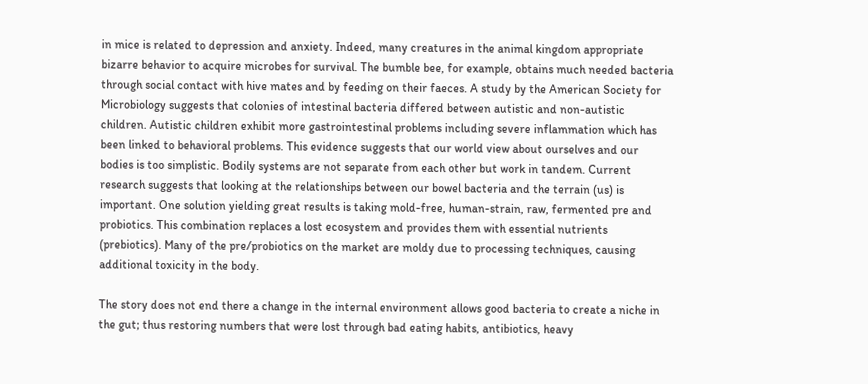in mice is related to depression and anxiety. Indeed, many creatures in the animal kingdom appropriate bizarre behavior to acquire microbes for survival. The bumble bee, for example, obtains much needed bacteria through social contact with hive mates and by feeding on their faeces. A study by the American Society for Microbiology suggests that colonies of intestinal bacteria differed between autistic and non-autistic children. Autistic children exhibit more gastrointestinal problems including severe inflammation which has been linked to behavioral problems. This evidence suggests that our world view about ourselves and our bodies is too simplistic. Bodily systems are not separate from each other but work in tandem. Current research suggests that looking at the relationships between our bowel bacteria and the terrain (us) is important. One solution yielding great results is taking mold-free, human-strain, raw, fermented pre and probiotics. This combination replaces a lost ecosystem and provides them with essential nutrients (prebiotics). Many of the pre/probiotics on the market are moldy due to processing techniques, causing additional toxicity in the body.

The story does not end there a change in the internal environment allows good bacteria to create a niche in the gut; thus restoring numbers that were lost through bad eating habits, antibiotics, heavy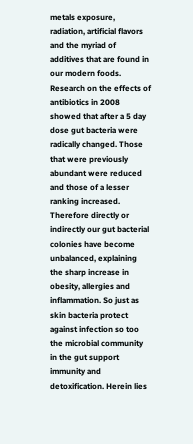metals exposure, radiation, artificial flavors and the myriad of additives that are found in our modern foods. Research on the effects of antibiotics in 2008 showed that after a 5 day dose gut bacteria were radically changed. Those that were previously abundant were reduced and those of a lesser ranking increased. Therefore directly or indirectly our gut bacterial colonies have become unbalanced, explaining the sharp increase in obesity, allergies and inflammation. So just as skin bacteria protect against infection so too the microbial community in the gut support immunity and detoxification. Herein lies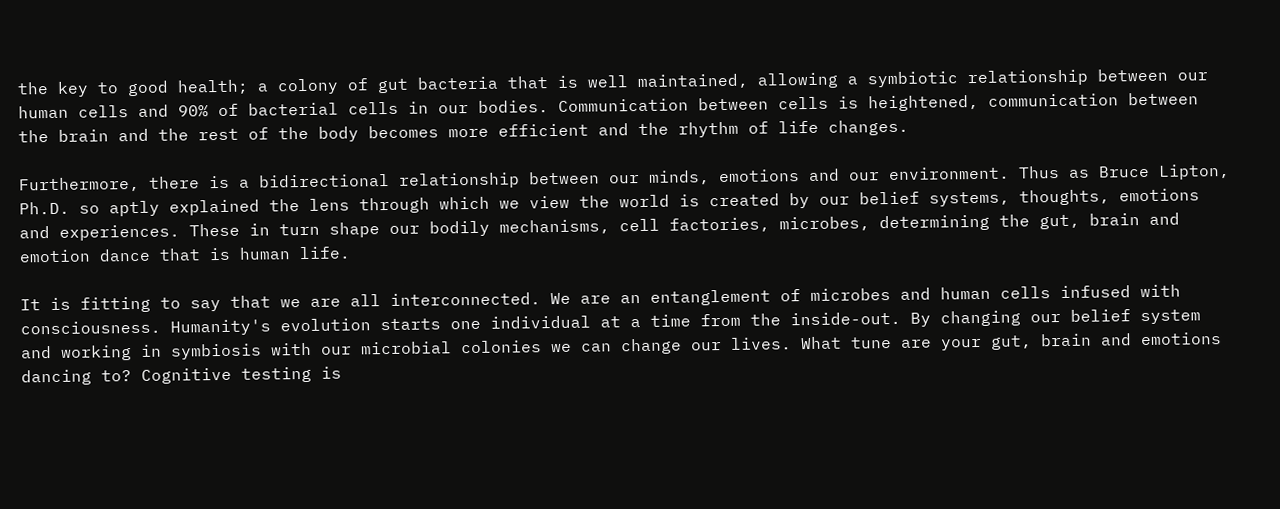the key to good health; a colony of gut bacteria that is well maintained, allowing a symbiotic relationship between our human cells and 90% of bacterial cells in our bodies. Communication between cells is heightened, communication between the brain and the rest of the body becomes more efficient and the rhythm of life changes.

Furthermore, there is a bidirectional relationship between our minds, emotions and our environment. Thus as Bruce Lipton, Ph.D. so aptly explained the lens through which we view the world is created by our belief systems, thoughts, emotions and experiences. These in turn shape our bodily mechanisms, cell factories, microbes, determining the gut, brain and emotion dance that is human life.

It is fitting to say that we are all interconnected. We are an entanglement of microbes and human cells infused with consciousness. Humanity's evolution starts one individual at a time from the inside-out. By changing our belief system and working in symbiosis with our microbial colonies we can change our lives. What tune are your gut, brain and emotions dancing to? Cognitive testing is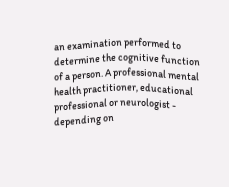an examination performed to determine the cognitive function of a person. A professional mental health practitioner, educational professional or neurologist - depending on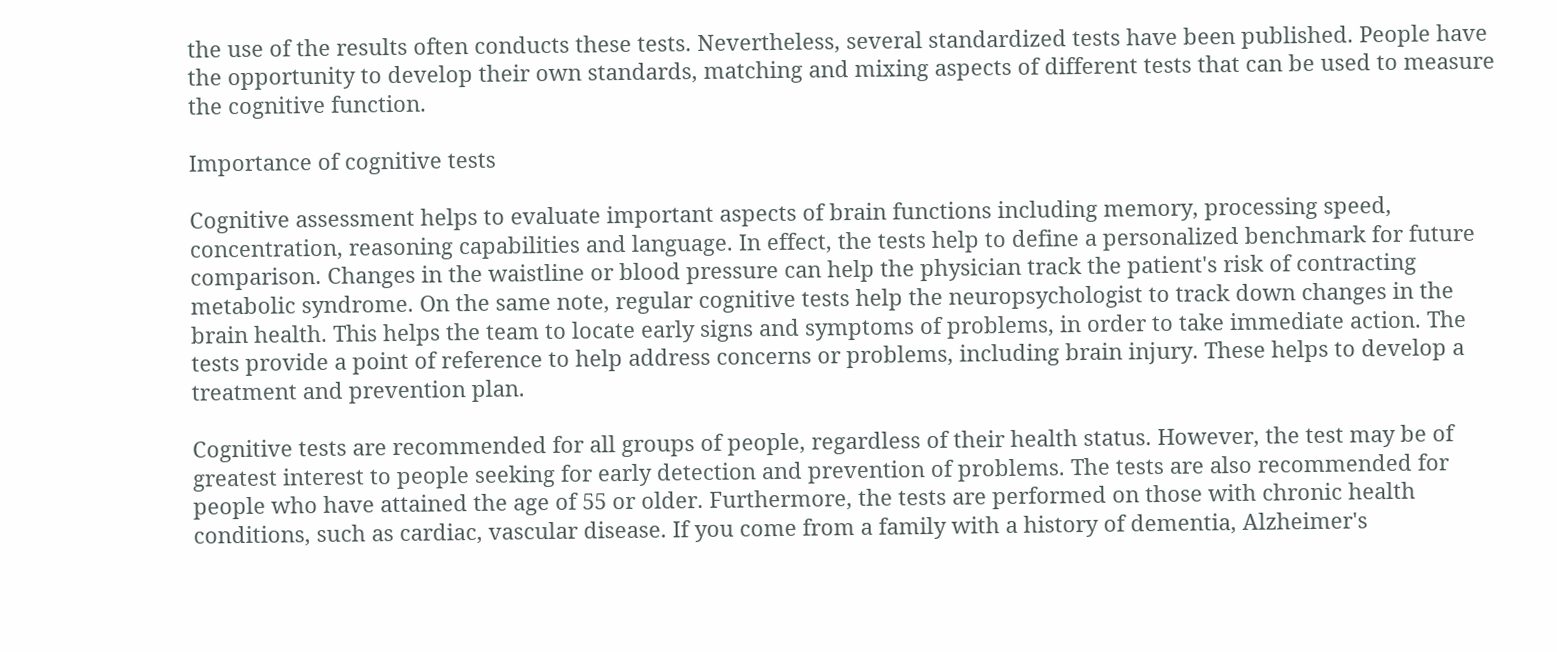the use of the results often conducts these tests. Nevertheless, several standardized tests have been published. People have the opportunity to develop their own standards, matching and mixing aspects of different tests that can be used to measure the cognitive function.

Importance of cognitive tests

Cognitive assessment helps to evaluate important aspects of brain functions including memory, processing speed, concentration, reasoning capabilities and language. In effect, the tests help to define a personalized benchmark for future comparison. Changes in the waistline or blood pressure can help the physician track the patient's risk of contracting metabolic syndrome. On the same note, regular cognitive tests help the neuropsychologist to track down changes in the brain health. This helps the team to locate early signs and symptoms of problems, in order to take immediate action. The tests provide a point of reference to help address concerns or problems, including brain injury. These helps to develop a treatment and prevention plan.

Cognitive tests are recommended for all groups of people, regardless of their health status. However, the test may be of greatest interest to people seeking for early detection and prevention of problems. The tests are also recommended for people who have attained the age of 55 or older. Furthermore, the tests are performed on those with chronic health conditions, such as cardiac, vascular disease. If you come from a family with a history of dementia, Alzheimer's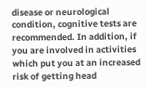disease or neurological condition, cognitive tests are recommended. In addition, if you are involved in activities which put you at an increased risk of getting head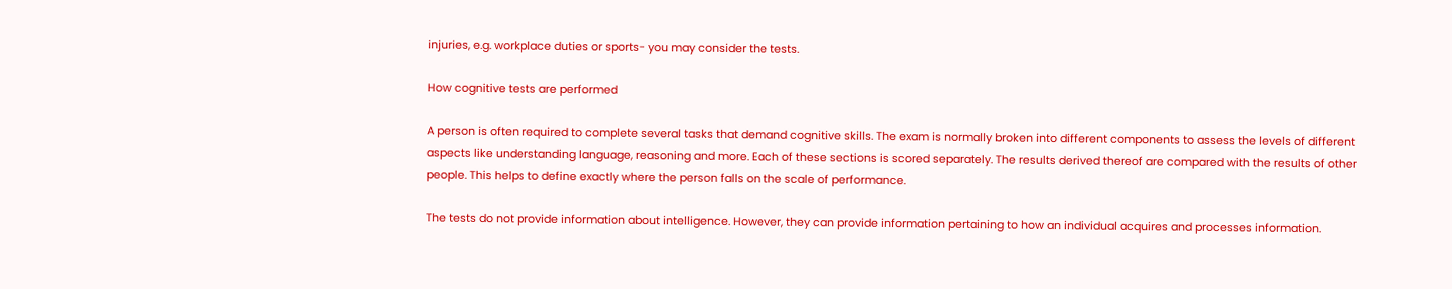injuries, e.g. workplace duties or sports- you may consider the tests.

How cognitive tests are performed

A person is often required to complete several tasks that demand cognitive skills. The exam is normally broken into different components to assess the levels of different aspects like understanding language, reasoning and more. Each of these sections is scored separately. The results derived thereof are compared with the results of other people. This helps to define exactly where the person falls on the scale of performance.

The tests do not provide information about intelligence. However, they can provide information pertaining to how an individual acquires and processes information.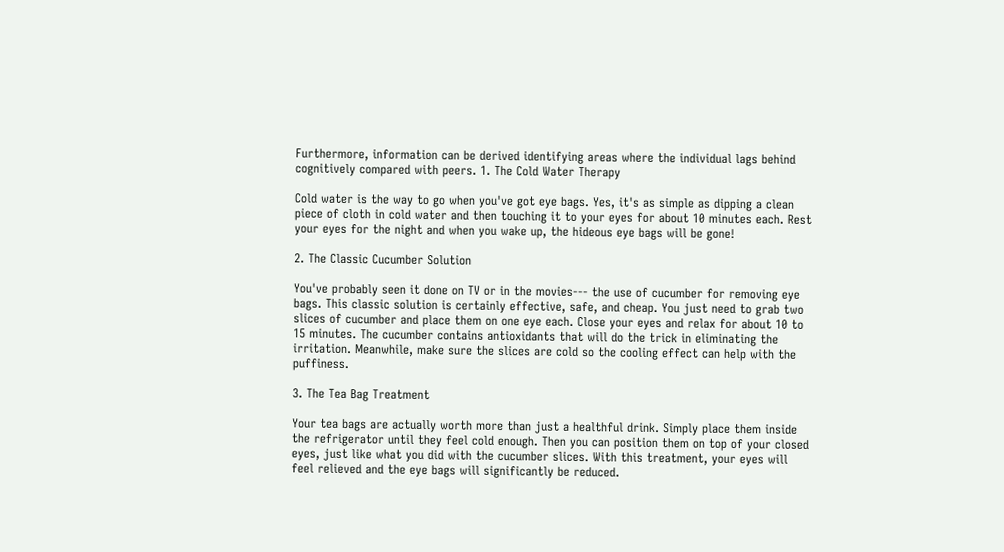Furthermore, information can be derived identifying areas where the individual lags behind cognitively compared with peers. 1. The Cold Water Therapy

Cold water is the way to go when you've got eye bags. Yes, it's as simple as dipping a clean piece of cloth in cold water and then touching it to your eyes for about 10 minutes each. Rest your eyes for the night and when you wake up, the hideous eye bags will be gone!

2. The Classic Cucumber Solution

You've probably seen it done on TV or in the movies--- the use of cucumber for removing eye bags. This classic solution is certainly effective, safe, and cheap. You just need to grab two slices of cucumber and place them on one eye each. Close your eyes and relax for about 10 to 15 minutes. The cucumber contains antioxidants that will do the trick in eliminating the irritation. Meanwhile, make sure the slices are cold so the cooling effect can help with the puffiness.

3. The Tea Bag Treatment

Your tea bags are actually worth more than just a healthful drink. Simply place them inside the refrigerator until they feel cold enough. Then you can position them on top of your closed eyes, just like what you did with the cucumber slices. With this treatment, your eyes will feel relieved and the eye bags will significantly be reduced.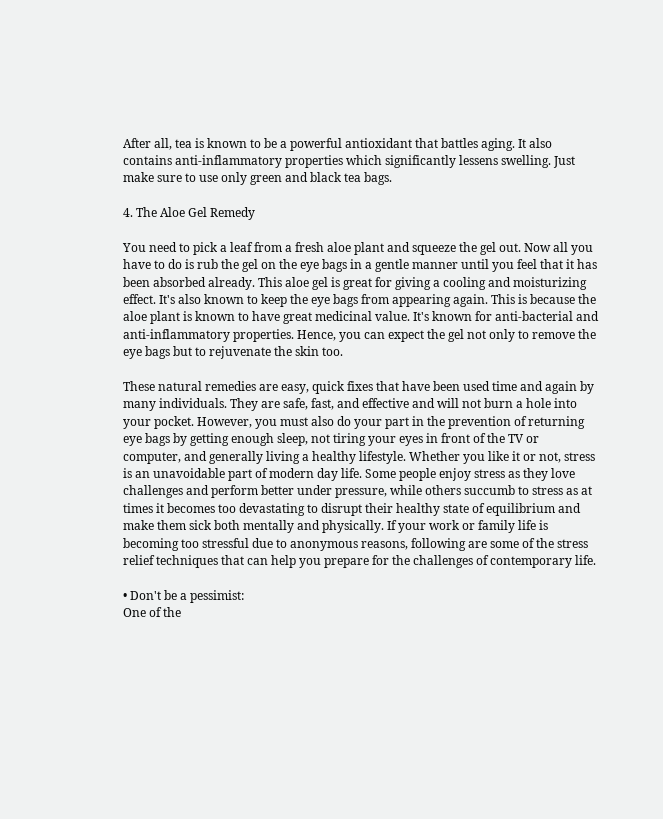After all, tea is known to be a powerful antioxidant that battles aging. It also contains anti-inflammatory properties which significantly lessens swelling. Just make sure to use only green and black tea bags.

4. The Aloe Gel Remedy

You need to pick a leaf from a fresh aloe plant and squeeze the gel out. Now all you have to do is rub the gel on the eye bags in a gentle manner until you feel that it has been absorbed already. This aloe gel is great for giving a cooling and moisturizing effect. It's also known to keep the eye bags from appearing again. This is because the aloe plant is known to have great medicinal value. It's known for anti-bacterial and anti-inflammatory properties. Hence, you can expect the gel not only to remove the eye bags but to rejuvenate the skin too.

These natural remedies are easy, quick fixes that have been used time and again by many individuals. They are safe, fast, and effective and will not burn a hole into your pocket. However, you must also do your part in the prevention of returning eye bags by getting enough sleep, not tiring your eyes in front of the TV or computer, and generally living a healthy lifestyle. Whether you like it or not, stress is an unavoidable part of modern day life. Some people enjoy stress as they love challenges and perform better under pressure, while others succumb to stress as at times it becomes too devastating to disrupt their healthy state of equilibrium and make them sick both mentally and physically. If your work or family life is becoming too stressful due to anonymous reasons, following are some of the stress relief techniques that can help you prepare for the challenges of contemporary life.

• Don't be a pessimist:
One of the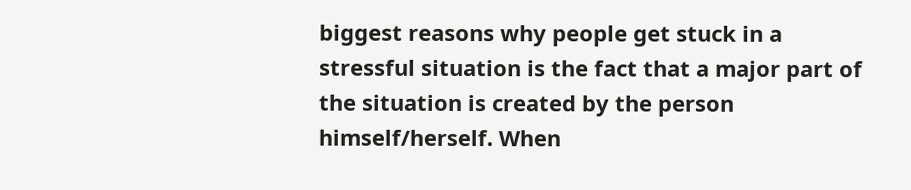biggest reasons why people get stuck in a stressful situation is the fact that a major part of the situation is created by the person himself/herself. When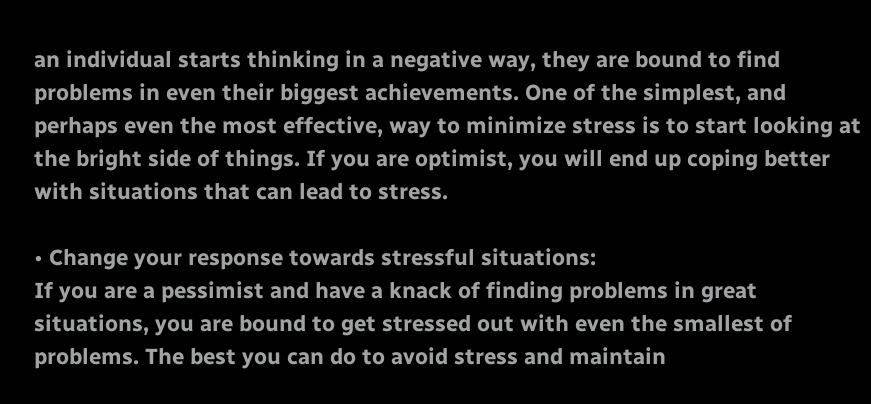an individual starts thinking in a negative way, they are bound to find problems in even their biggest achievements. One of the simplest, and perhaps even the most effective, way to minimize stress is to start looking at the bright side of things. If you are optimist, you will end up coping better with situations that can lead to stress.

• Change your response towards stressful situations:
If you are a pessimist and have a knack of finding problems in great situations, you are bound to get stressed out with even the smallest of problems. The best you can do to avoid stress and maintain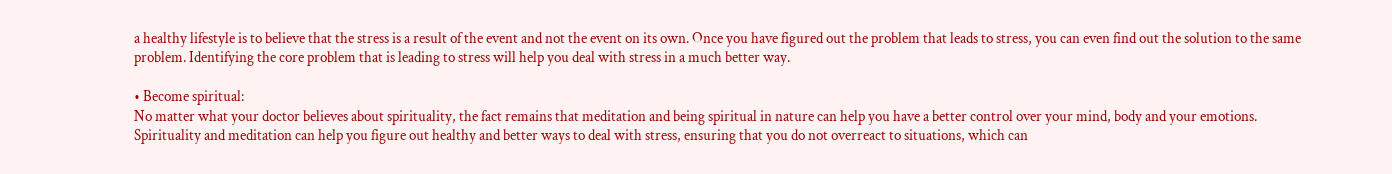a healthy lifestyle is to believe that the stress is a result of the event and not the event on its own. Once you have figured out the problem that leads to stress, you can even find out the solution to the same problem. Identifying the core problem that is leading to stress will help you deal with stress in a much better way.

• Become spiritual:
No matter what your doctor believes about spirituality, the fact remains that meditation and being spiritual in nature can help you have a better control over your mind, body and your emotions. Spirituality and meditation can help you figure out healthy and better ways to deal with stress, ensuring that you do not overreact to situations, which can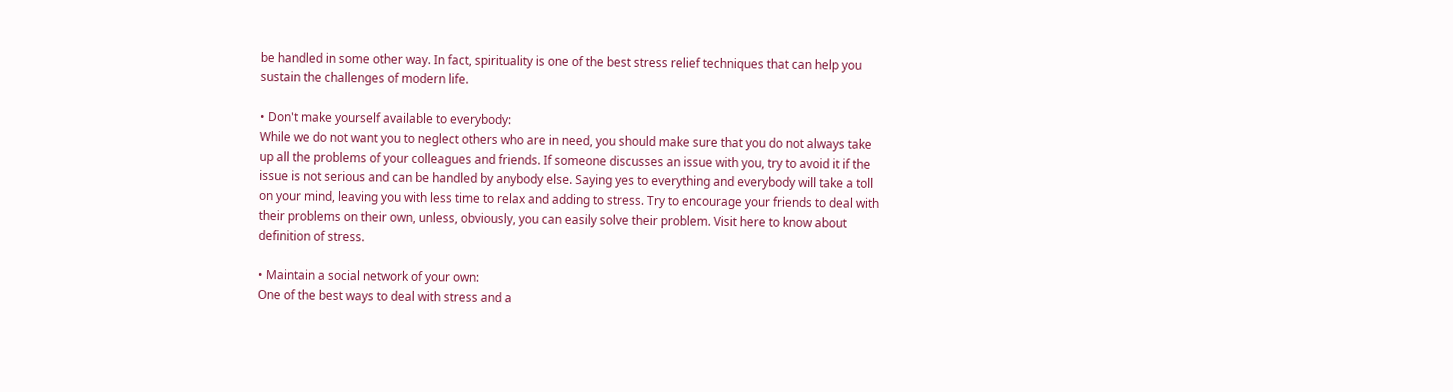be handled in some other way. In fact, spirituality is one of the best stress relief techniques that can help you sustain the challenges of modern life.

• Don't make yourself available to everybody:
While we do not want you to neglect others who are in need, you should make sure that you do not always take up all the problems of your colleagues and friends. If someone discusses an issue with you, try to avoid it if the issue is not serious and can be handled by anybody else. Saying yes to everything and everybody will take a toll on your mind, leaving you with less time to relax and adding to stress. Try to encourage your friends to deal with their problems on their own, unless, obviously, you can easily solve their problem. Visit here to know about definition of stress.

• Maintain a social network of your own:
One of the best ways to deal with stress and a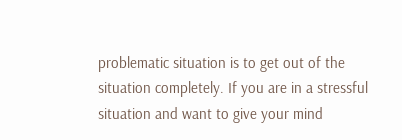problematic situation is to get out of the situation completely. If you are in a stressful situation and want to give your mind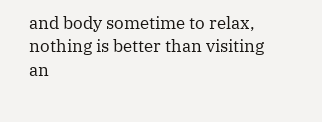and body sometime to relax, nothing is better than visiting an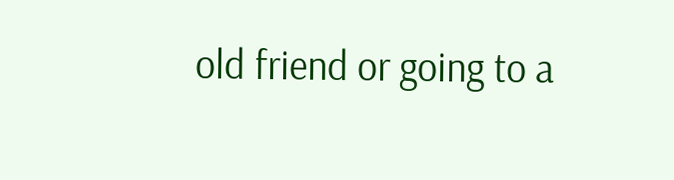old friend or going to a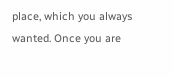place, which you always wanted. Once you are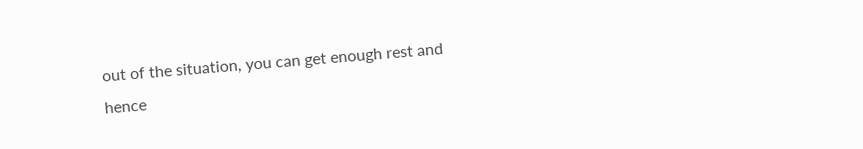out of the situation, you can get enough rest and hence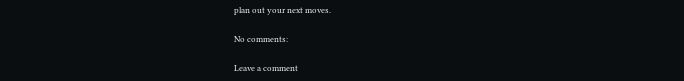plan out your next moves.

No comments:

Leave a comment